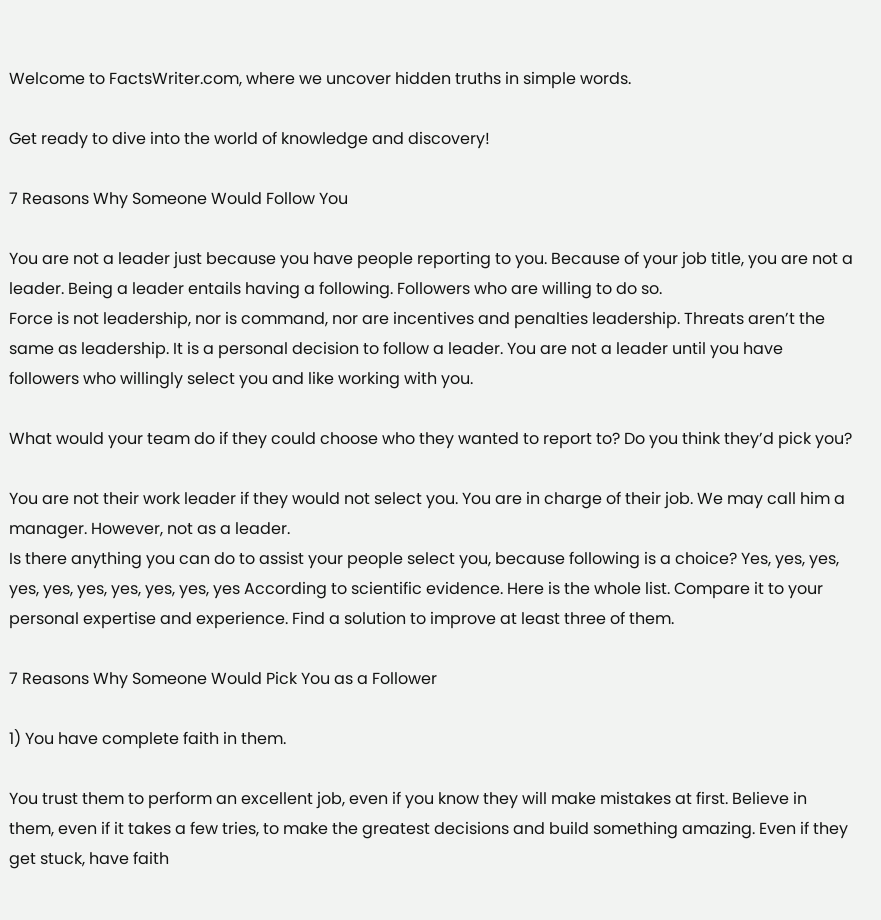Welcome to FactsWriter.com, where we uncover hidden truths in simple words.

Get ready to dive into the world of knowledge and discovery!

7 Reasons Why Someone Would Follow You

You are not a leader just because you have people reporting to you. Because of your job title, you are not a leader. Being a leader entails having a following. Followers who are willing to do so.
Force is not leadership, nor is command, nor are incentives and penalties leadership. Threats aren’t the same as leadership. It is a personal decision to follow a leader. You are not a leader until you have followers who willingly select you and like working with you.

What would your team do if they could choose who they wanted to report to? Do you think they’d pick you?

You are not their work leader if they would not select you. You are in charge of their job. We may call him a manager. However, not as a leader.
Is there anything you can do to assist your people select you, because following is a choice? Yes, yes, yes, yes, yes, yes, yes, yes, yes, yes According to scientific evidence. Here is the whole list. Compare it to your personal expertise and experience. Find a solution to improve at least three of them.

7 Reasons Why Someone Would Pick You as a Follower

1) You have complete faith in them.

You trust them to perform an excellent job, even if you know they will make mistakes at first. Believe in them, even if it takes a few tries, to make the greatest decisions and build something amazing. Even if they get stuck, have faith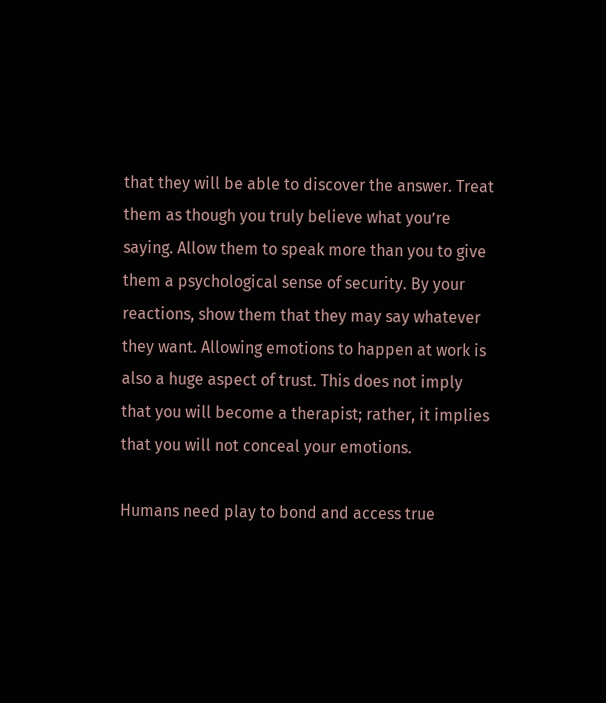that they will be able to discover the answer. Treat them as though you truly believe what you’re saying. Allow them to speak more than you to give them a psychological sense of security. By your reactions, show them that they may say whatever they want. Allowing emotions to happen at work is also a huge aspect of trust. This does not imply that you will become a therapist; rather, it implies that you will not conceal your emotions.

Humans need play to bond and access true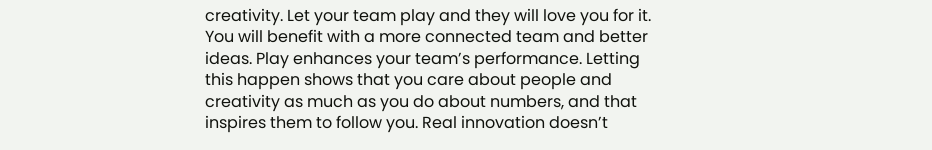creativity. Let your team play and they will love you for it. You will benefit with a more connected team and better ideas. Play enhances your team’s performance. Letting this happen shows that you care about people and creativity as much as you do about numbers, and that inspires them to follow you. Real innovation doesn’t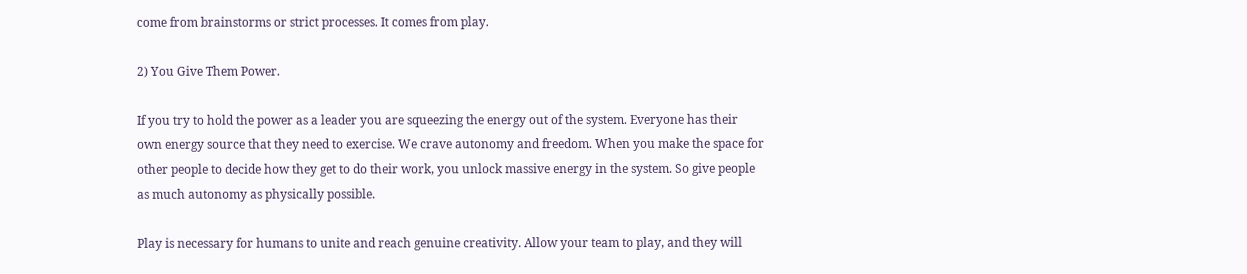come from brainstorms or strict processes. It comes from play.

2) You Give Them Power.

If you try to hold the power as a leader you are squeezing the energy out of the system. Everyone has their own energy source that they need to exercise. We crave autonomy and freedom. When you make the space for other people to decide how they get to do their work, you unlock massive energy in the system. So give people as much autonomy as physically possible.

Play is necessary for humans to unite and reach genuine creativity. Allow your team to play, and they will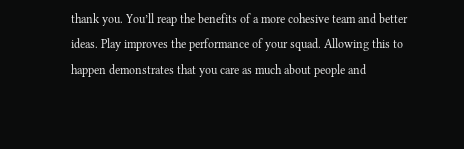thank you. You’ll reap the benefits of a more cohesive team and better ideas. Play improves the performance of your squad. Allowing this to happen demonstrates that you care as much about people and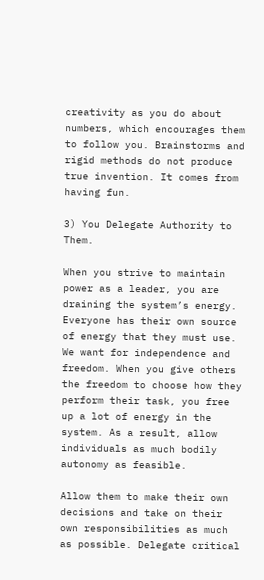creativity as you do about numbers, which encourages them to follow you. Brainstorms and rigid methods do not produce true invention. It comes from having fun.

3) You Delegate Authority to Them.

When you strive to maintain power as a leader, you are draining the system’s energy. Everyone has their own source of energy that they must use. We want for independence and freedom. When you give others the freedom to choose how they perform their task, you free up a lot of energy in the system. As a result, allow individuals as much bodily autonomy as feasible.

Allow them to make their own decisions and take on their own responsibilities as much as possible. Delegate critical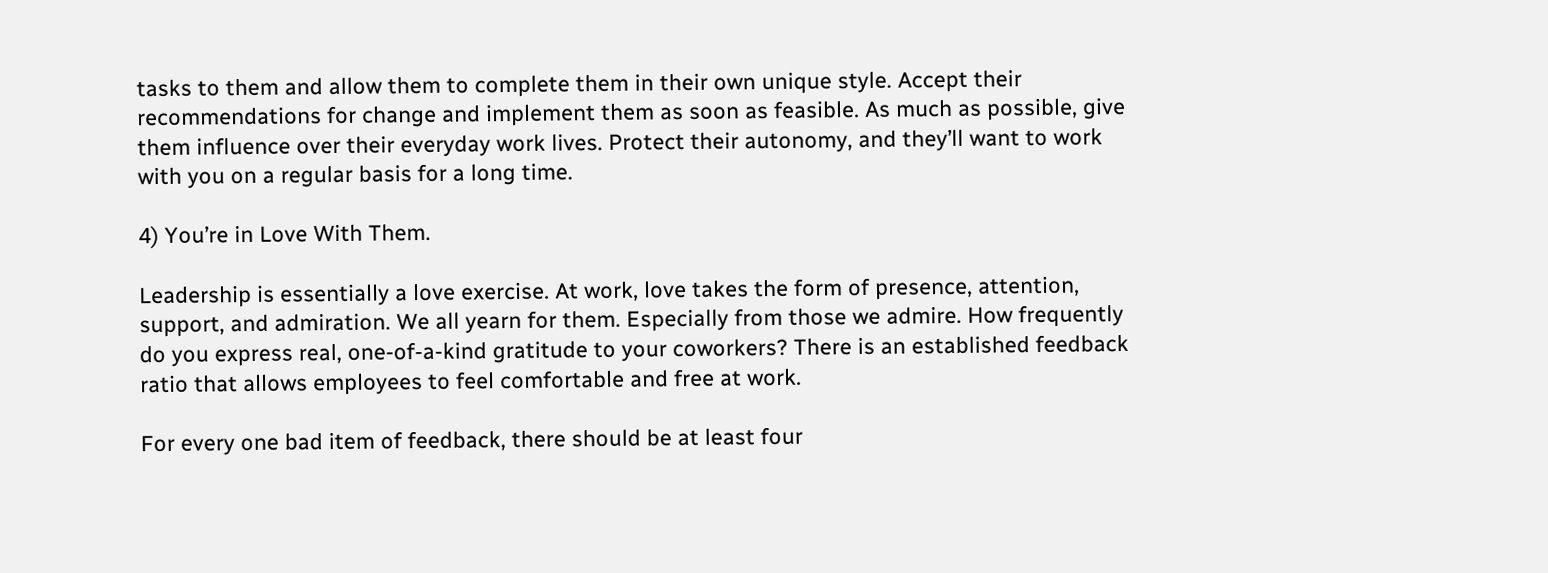tasks to them and allow them to complete them in their own unique style. Accept their recommendations for change and implement them as soon as feasible. As much as possible, give them influence over their everyday work lives. Protect their autonomy, and they’ll want to work with you on a regular basis for a long time.

4) You’re in Love With Them.

Leadership is essentially a love exercise. At work, love takes the form of presence, attention, support, and admiration. We all yearn for them. Especially from those we admire. How frequently do you express real, one-of-a-kind gratitude to your coworkers? There is an established feedback ratio that allows employees to feel comfortable and free at work.

For every one bad item of feedback, there should be at least four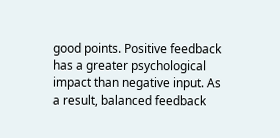good points. Positive feedback has a greater psychological impact than negative input. As a result, balanced feedback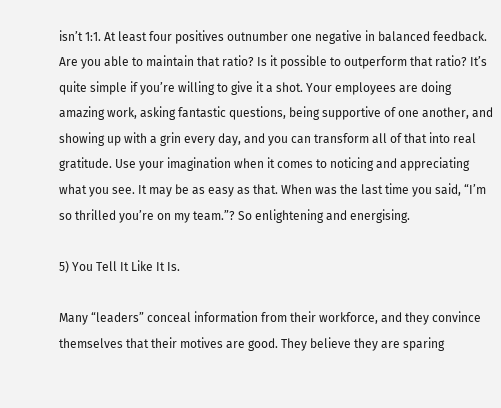isn’t 1:1. At least four positives outnumber one negative in balanced feedback. Are you able to maintain that ratio? Is it possible to outperform that ratio? It’s quite simple if you’re willing to give it a shot. Your employees are doing amazing work, asking fantastic questions, being supportive of one another, and showing up with a grin every day, and you can transform all of that into real gratitude. Use your imagination when it comes to noticing and appreciating what you see. It may be as easy as that. When was the last time you said, “I’m so thrilled you’re on my team.”? So enlightening and energising.

5) You Tell It Like It Is.

Many “leaders” conceal information from their workforce, and they convince themselves that their motives are good. They believe they are sparing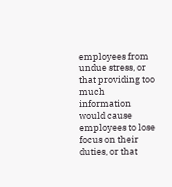employees from undue stress, or that providing too much information would cause employees to lose focus on their duties, or that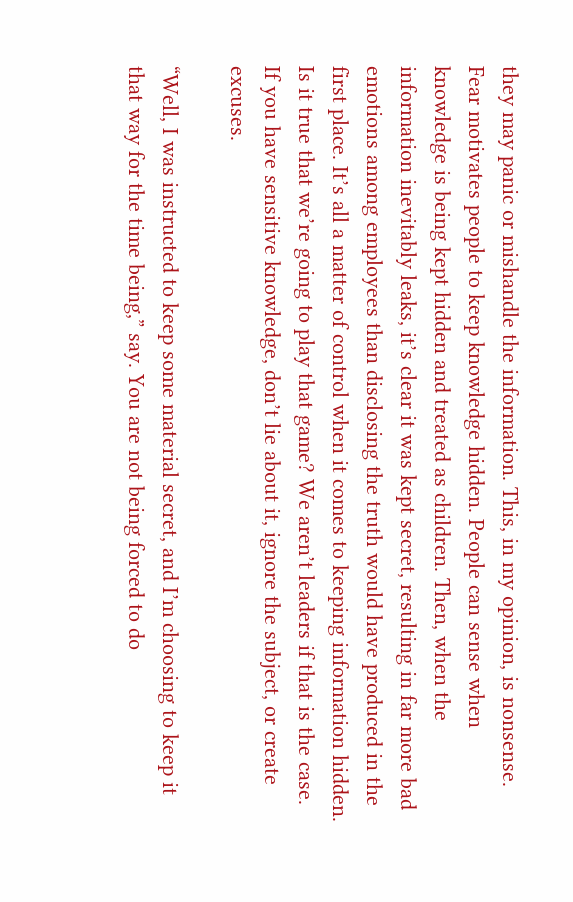they may panic or mishandle the information. This, in my opinion, is nonsense. Fear motivates people to keep knowledge hidden. People can sense when knowledge is being kept hidden and treated as children. Then, when the information inevitably leaks, it’s clear it was kept secret, resulting in far more bad emotions among employees than disclosing the truth would have produced in the first place. It’s all a matter of control when it comes to keeping information hidden. Is it true that we’re going to play that game? We aren’t leaders if that is the case. If you have sensitive knowledge, don’t lie about it, ignore the subject, or create excuses.

“Well, I was instructed to keep some material secret, and I’m choosing to keep it that way for the time being,” say. You are not being forced to do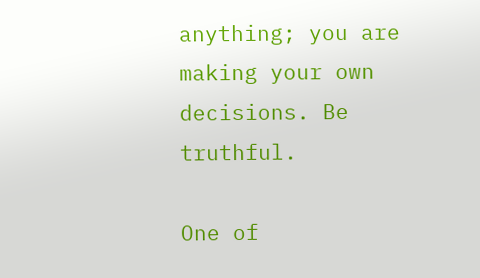anything; you are making your own decisions. Be truthful.

One of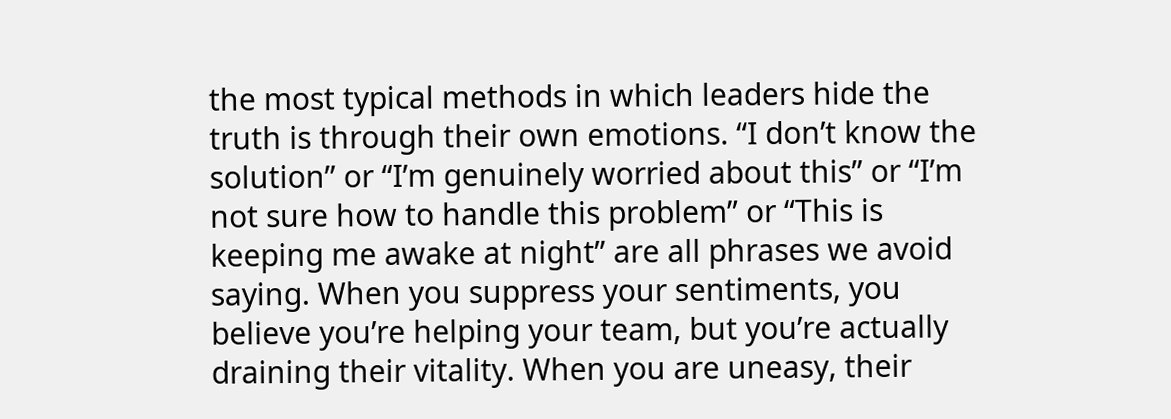the most typical methods in which leaders hide the truth is through their own emotions. “I don’t know the solution” or “I’m genuinely worried about this” or “I’m not sure how to handle this problem” or “This is keeping me awake at night” are all phrases we avoid saying. When you suppress your sentiments, you believe you’re helping your team, but you’re actually draining their vitality. When you are uneasy, their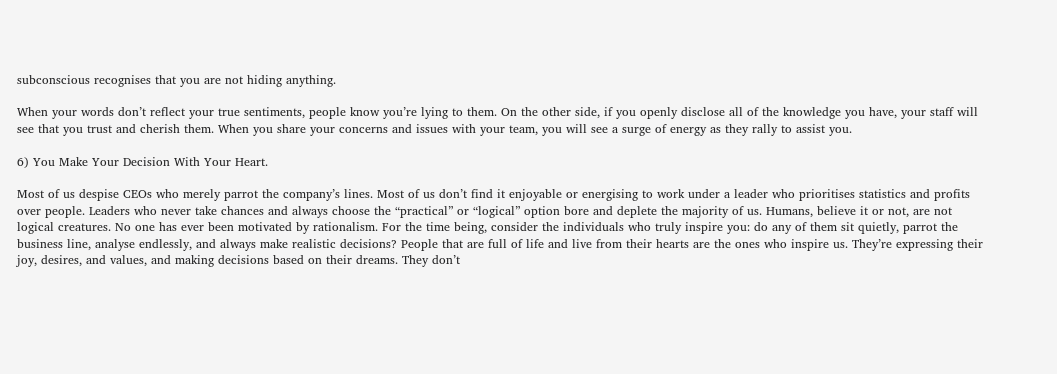subconscious recognises that you are not hiding anything.

When your words don’t reflect your true sentiments, people know you’re lying to them. On the other side, if you openly disclose all of the knowledge you have, your staff will see that you trust and cherish them. When you share your concerns and issues with your team, you will see a surge of energy as they rally to assist you.

6) You Make Your Decision With Your Heart.

Most of us despise CEOs who merely parrot the company’s lines. Most of us don’t find it enjoyable or energising to work under a leader who prioritises statistics and profits over people. Leaders who never take chances and always choose the “practical” or “logical” option bore and deplete the majority of us. Humans, believe it or not, are not logical creatures. No one has ever been motivated by rationalism. For the time being, consider the individuals who truly inspire you: do any of them sit quietly, parrot the business line, analyse endlessly, and always make realistic decisions? People that are full of life and live from their hearts are the ones who inspire us. They’re expressing their joy, desires, and values, and making decisions based on their dreams. They don’t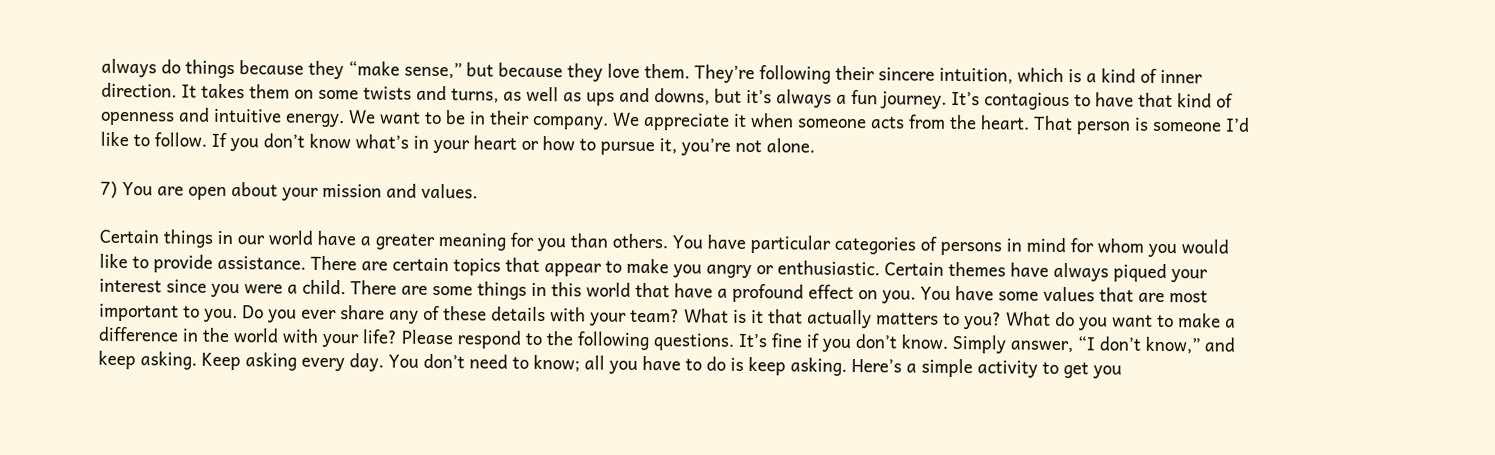always do things because they “make sense,” but because they love them. They’re following their sincere intuition, which is a kind of inner direction. It takes them on some twists and turns, as well as ups and downs, but it’s always a fun journey. It’s contagious to have that kind of openness and intuitive energy. We want to be in their company. We appreciate it when someone acts from the heart. That person is someone I’d like to follow. If you don’t know what’s in your heart or how to pursue it, you’re not alone.

7) You are open about your mission and values.

Certain things in our world have a greater meaning for you than others. You have particular categories of persons in mind for whom you would like to provide assistance. There are certain topics that appear to make you angry or enthusiastic. Certain themes have always piqued your interest since you were a child. There are some things in this world that have a profound effect on you. You have some values that are most important to you. Do you ever share any of these details with your team? What is it that actually matters to you? What do you want to make a difference in the world with your life? Please respond to the following questions. It’s fine if you don’t know. Simply answer, “I don’t know,” and keep asking. Keep asking every day. You don’t need to know; all you have to do is keep asking. Here’s a simple activity to get you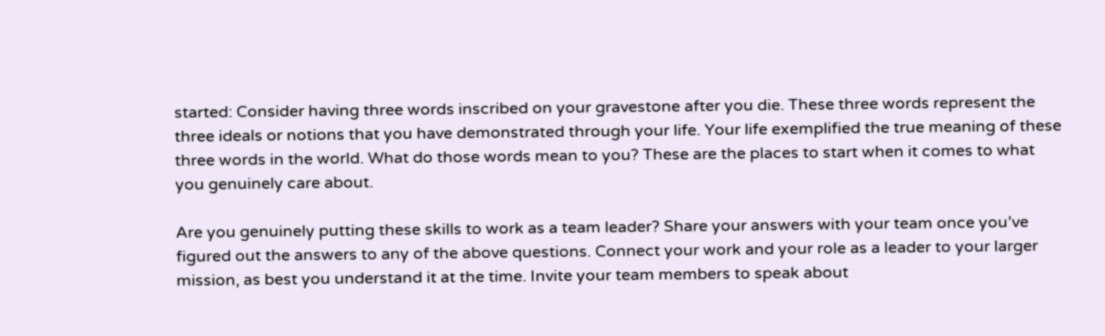started: Consider having three words inscribed on your gravestone after you die. These three words represent the three ideals or notions that you have demonstrated through your life. Your life exemplified the true meaning of these three words in the world. What do those words mean to you? These are the places to start when it comes to what you genuinely care about.

Are you genuinely putting these skills to work as a team leader? Share your answers with your team once you’ve figured out the answers to any of the above questions. Connect your work and your role as a leader to your larger mission, as best you understand it at the time. Invite your team members to speak about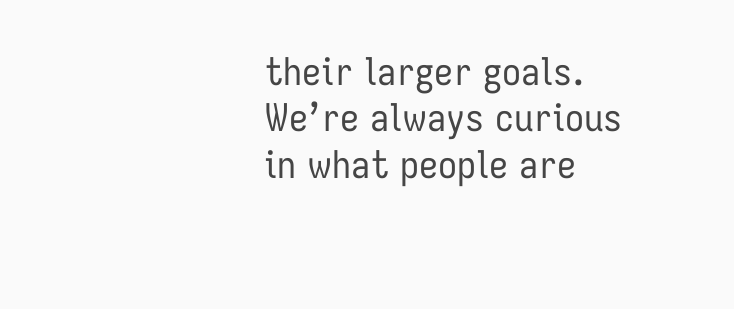their larger goals. We’re always curious in what people are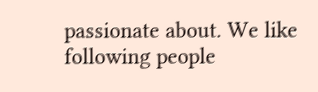passionate about. We like following people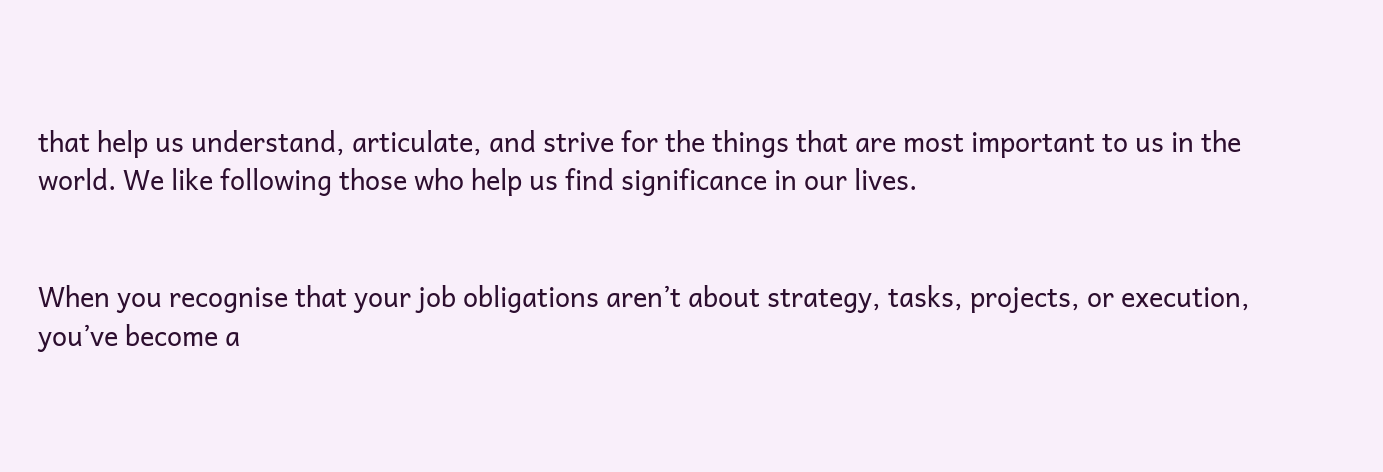that help us understand, articulate, and strive for the things that are most important to us in the world. We like following those who help us find significance in our lives.


When you recognise that your job obligations aren’t about strategy, tasks, projects, or execution, you’ve become a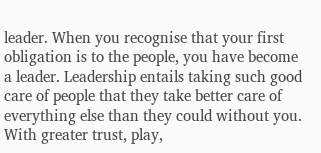leader. When you recognise that your first obligation is to the people, you have become a leader. Leadership entails taking such good care of people that they take better care of everything else than they could without you. With greater trust, play,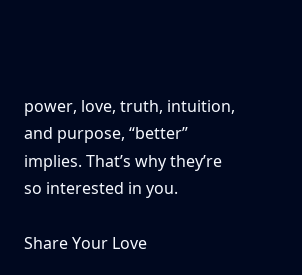power, love, truth, intuition, and purpose, “better” implies. That’s why they’re so interested in you.

Share Your Love